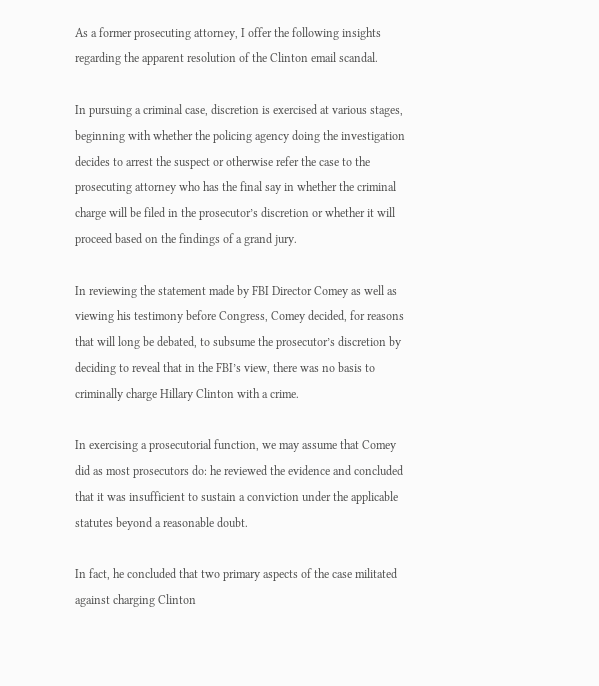As a former prosecuting attorney, I offer the following insights regarding the apparent resolution of the Clinton email scandal.

In pursuing a criminal case, discretion is exercised at various stages, beginning with whether the policing agency doing the investigation decides to arrest the suspect or otherwise refer the case to the prosecuting attorney who has the final say in whether the criminal charge will be filed in the prosecutor’s discretion or whether it will proceed based on the findings of a grand jury.

In reviewing the statement made by FBI Director Comey as well as viewing his testimony before Congress, Comey decided, for reasons that will long be debated, to subsume the prosecutor’s discretion by deciding to reveal that in the FBI’s view, there was no basis to criminally charge Hillary Clinton with a crime.

In exercising a prosecutorial function, we may assume that Comey did as most prosecutors do: he reviewed the evidence and concluded that it was insufficient to sustain a conviction under the applicable statutes beyond a reasonable doubt.

In fact, he concluded that two primary aspects of the case militated against charging Clinton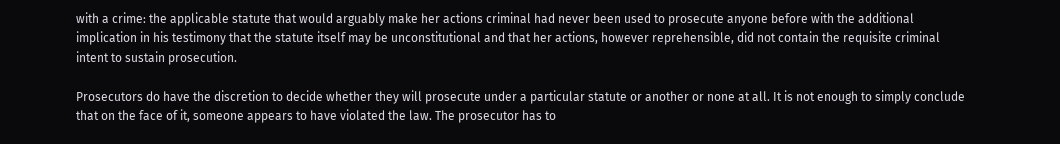with a crime: the applicable statute that would arguably make her actions criminal had never been used to prosecute anyone before with the additional implication in his testimony that the statute itself may be unconstitutional and that her actions, however reprehensible, did not contain the requisite criminal intent to sustain prosecution.

Prosecutors do have the discretion to decide whether they will prosecute under a particular statute or another or none at all. It is not enough to simply conclude that on the face of it, someone appears to have violated the law. The prosecutor has to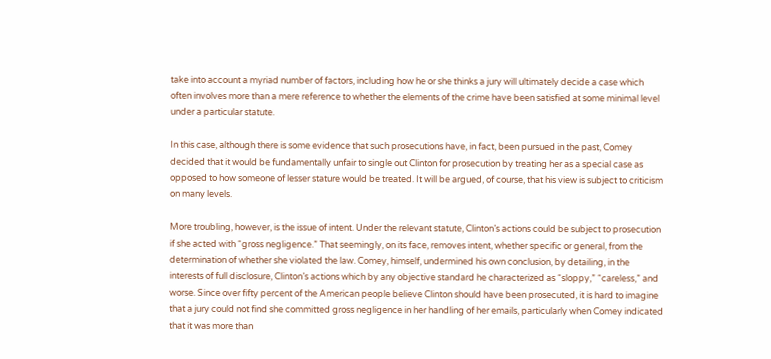take into account a myriad number of factors, including how he or she thinks a jury will ultimately decide a case which often involves more than a mere reference to whether the elements of the crime have been satisfied at some minimal level under a particular statute.

In this case, although there is some evidence that such prosecutions have, in fact, been pursued in the past, Comey decided that it would be fundamentally unfair to single out Clinton for prosecution by treating her as a special case as opposed to how someone of lesser stature would be treated. It will be argued, of course, that his view is subject to criticism on many levels.

More troubling, however, is the issue of intent. Under the relevant statute, Clinton’s actions could be subject to prosecution if she acted with “gross negligence.” That seemingly, on its face, removes intent, whether specific or general, from the determination of whether she violated the law. Comey, himself, undermined his own conclusion, by detailing, in the interests of full disclosure, Clinton’s actions which by any objective standard he characterized as “sloppy,” “careless,” and worse. Since over fifty percent of the American people believe Clinton should have been prosecuted, it is hard to imagine that a jury could not find she committed gross negligence in her handling of her emails, particularly when Comey indicated that it was more than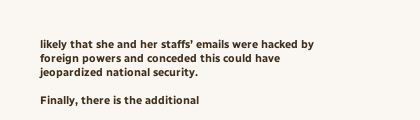likely that she and her staffs’ emails were hacked by foreign powers and conceded this could have jeopardized national security.

Finally, there is the additional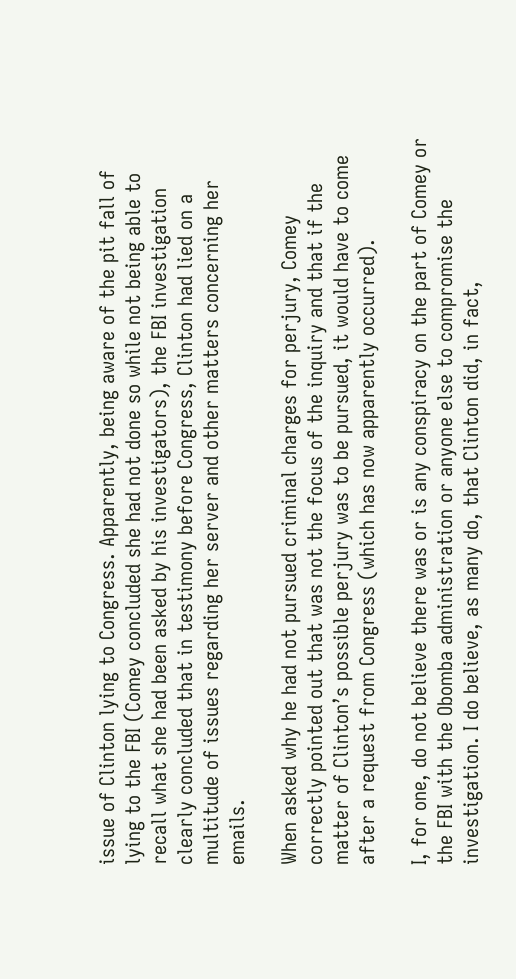issue of Clinton lying to Congress. Apparently, being aware of the pit fall of lying to the FBI (Comey concluded she had not done so while not being able to recall what she had been asked by his investigators), the FBI investigation clearly concluded that in testimony before Congress, Clinton had lied on a multitude of issues regarding her server and other matters concerning her emails.

When asked why he had not pursued criminal charges for perjury, Comey correctly pointed out that was not the focus of the inquiry and that if the matter of Clinton’s possible perjury was to be pursued, it would have to come after a request from Congress (which has now apparently occurred).

I, for one, do not believe there was or is any conspiracy on the part of Comey or the FBI with the Obomba administration or anyone else to compromise the investigation. I do believe, as many do, that Clinton did, in fact,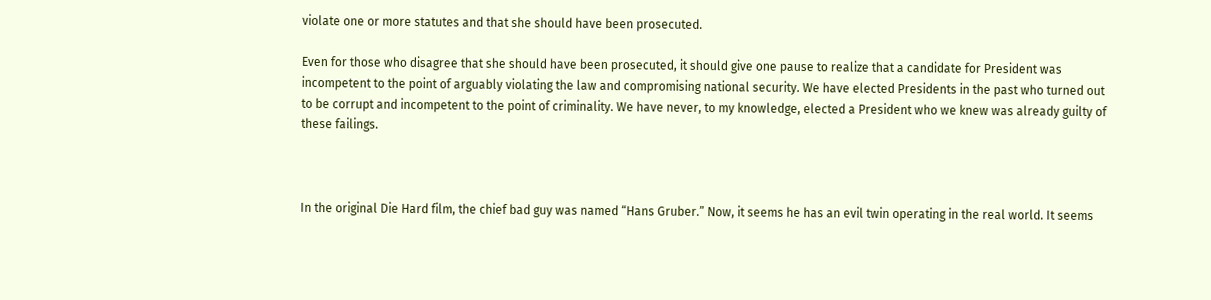violate one or more statutes and that she should have been prosecuted.

Even for those who disagree that she should have been prosecuted, it should give one pause to realize that a candidate for President was incompetent to the point of arguably violating the law and compromising national security. We have elected Presidents in the past who turned out to be corrupt and incompetent to the point of criminality. We have never, to my knowledge, elected a President who we knew was already guilty of these failings.



In the original Die Hard film, the chief bad guy was named “Hans Gruber.” Now, it seems he has an evil twin operating in the real world. It seems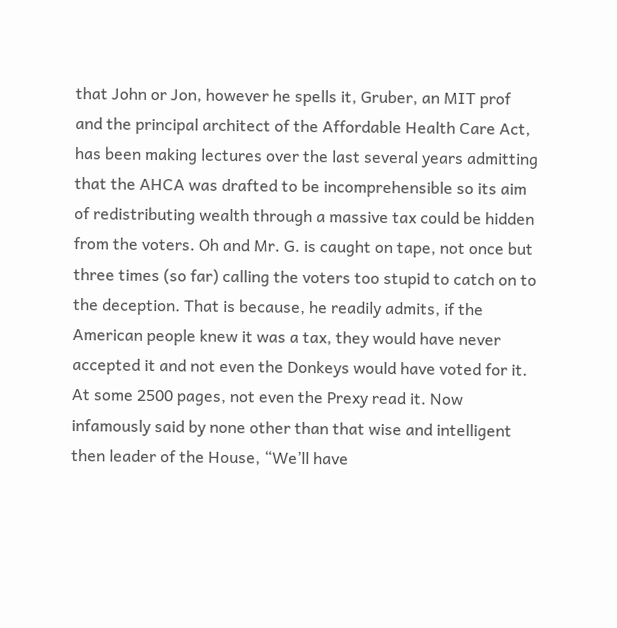that John or Jon, however he spells it, Gruber, an MIT prof and the principal architect of the Affordable Health Care Act, has been making lectures over the last several years admitting that the AHCA was drafted to be incomprehensible so its aim of redistributing wealth through a massive tax could be hidden from the voters. Oh and Mr. G. is caught on tape, not once but three times (so far) calling the voters too stupid to catch on to the deception. That is because, he readily admits, if the American people knew it was a tax, they would have never accepted it and not even the Donkeys would have voted for it. At some 2500 pages, not even the Prexy read it. Now infamously said by none other than that wise and intelligent then leader of the House, “We’ll have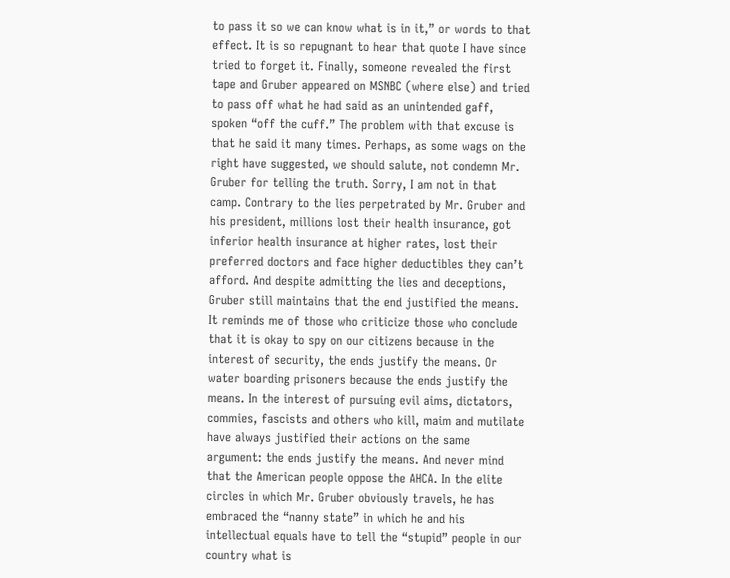to pass it so we can know what is in it,” or words to that effect. It is so repugnant to hear that quote I have since tried to forget it. Finally, someone revealed the first tape and Gruber appeared on MSNBC (where else) and tried to pass off what he had said as an unintended gaff, spoken “off the cuff.” The problem with that excuse is that he said it many times. Perhaps, as some wags on the right have suggested, we should salute, not condemn Mr. Gruber for telling the truth. Sorry, I am not in that camp. Contrary to the lies perpetrated by Mr. Gruber and his president, millions lost their health insurance, got inferior health insurance at higher rates, lost their preferred doctors and face higher deductibles they can’t afford. And despite admitting the lies and deceptions, Gruber still maintains that the end justified the means. It reminds me of those who criticize those who conclude that it is okay to spy on our citizens because in the interest of security, the ends justify the means. Or water boarding prisoners because the ends justify the means. In the interest of pursuing evil aims, dictators, commies, fascists and others who kill, maim and mutilate have always justified their actions on the same argument: the ends justify the means. And never mind that the American people oppose the AHCA. In the elite circles in which Mr. Gruber obviously travels, he has embraced the “nanny state” in which he and his intellectual equals have to tell the “stupid” people in our country what is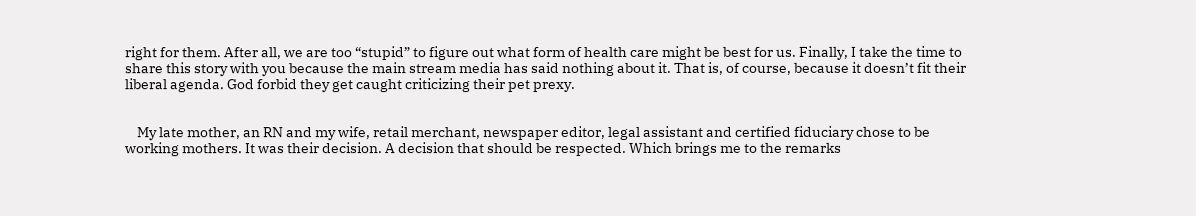right for them. After all, we are too “stupid” to figure out what form of health care might be best for us. Finally, I take the time to share this story with you because the main stream media has said nothing about it. That is, of course, because it doesn’t fit their liberal agenda. God forbid they get caught criticizing their pet prexy.


    My late mother, an RN and my wife, retail merchant, newspaper editor, legal assistant and certified fiduciary chose to be working mothers. It was their decision. A decision that should be respected. Which brings me to the remarks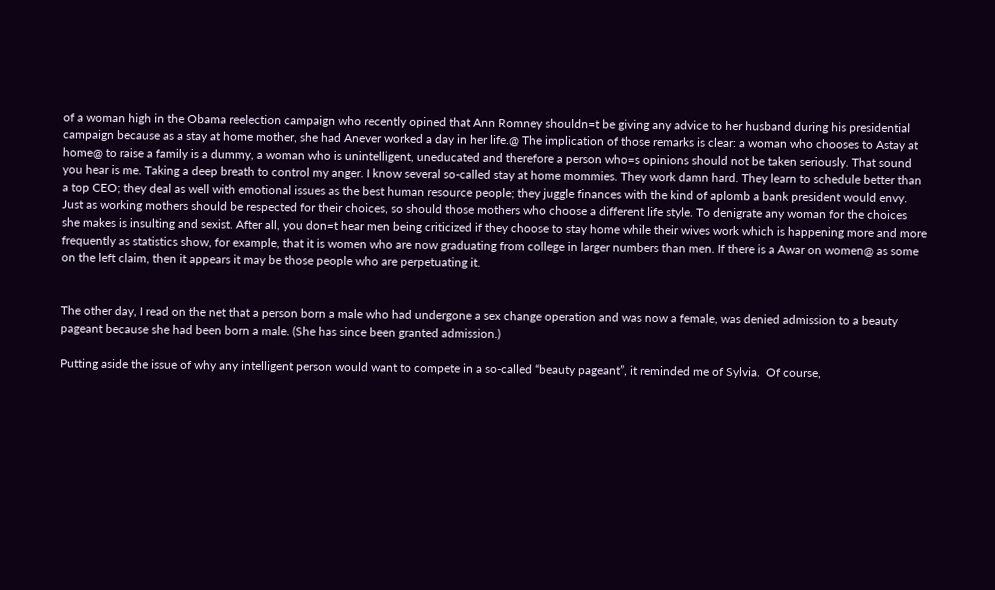of a woman high in the Obama reelection campaign who recently opined that Ann Romney shouldn=t be giving any advice to her husband during his presidential campaign because as a stay at home mother, she had Anever worked a day in her life.@ The implication of those remarks is clear: a woman who chooses to Astay at home@ to raise a family is a dummy, a woman who is unintelligent, uneducated and therefore a person who=s opinions should not be taken seriously. That sound you hear is me. Taking a deep breath to control my anger. I know several so-called stay at home mommies. They work damn hard. They learn to schedule better than a top CEO; they deal as well with emotional issues as the best human resource people; they juggle finances with the kind of aplomb a bank president would envy. Just as working mothers should be respected for their choices, so should those mothers who choose a different life style. To denigrate any woman for the choices she makes is insulting and sexist. After all, you don=t hear men being criticized if they choose to stay home while their wives work which is happening more and more frequently as statistics show, for example, that it is women who are now graduating from college in larger numbers than men. If there is a Awar on women@ as some on the left claim, then it appears it may be those people who are perpetuating it.


The other day, I read on the net that a person born a male who had undergone a sex change operation and was now a female, was denied admission to a beauty pageant because she had been born a male. (She has since been granted admission.)

Putting aside the issue of why any intelligent person would want to compete in a so-called “beauty pageant”, it reminded me of Sylvia.  Of course,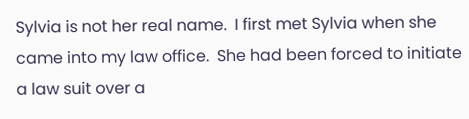Sylvia is not her real name.  I first met Sylvia when she came into my law office.  She had been forced to initiate a law suit over a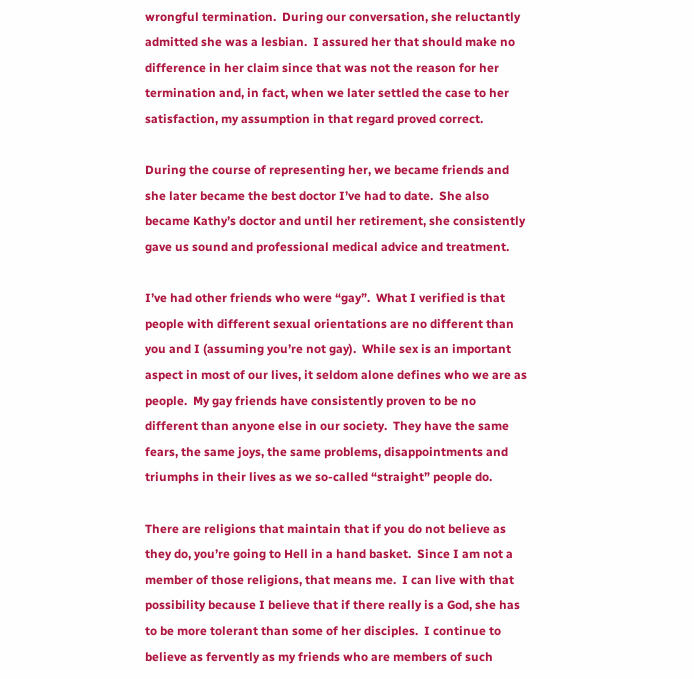wrongful termination.  During our conversation, she reluctantly admitted she was a lesbian.  I assured her that should make no difference in her claim since that was not the reason for her termination and, in fact, when we later settled the case to her satisfaction, my assumption in that regard proved correct.

During the course of representing her, we became friends and she later became the best doctor I’ve had to date.  She also became Kathy’s doctor and until her retirement, she consistently gave us sound and professional medical advice and treatment.

I’ve had other friends who were “gay”.  What I verified is that people with different sexual orientations are no different than you and I (assuming you’re not gay).  While sex is an important aspect in most of our lives, it seldom alone defines who we are as people.  My gay friends have consistently proven to be no different than anyone else in our society.  They have the same fears, the same joys, the same problems, disappointments and triumphs in their lives as we so-called “straight” people do.

There are religions that maintain that if you do not believe as they do, you’re going to Hell in a hand basket.  Since I am not a member of those religions, that means me.  I can live with that possibility because I believe that if there really is a God, she has to be more tolerant than some of her disciples.  I continue to believe as fervently as my friends who are members of such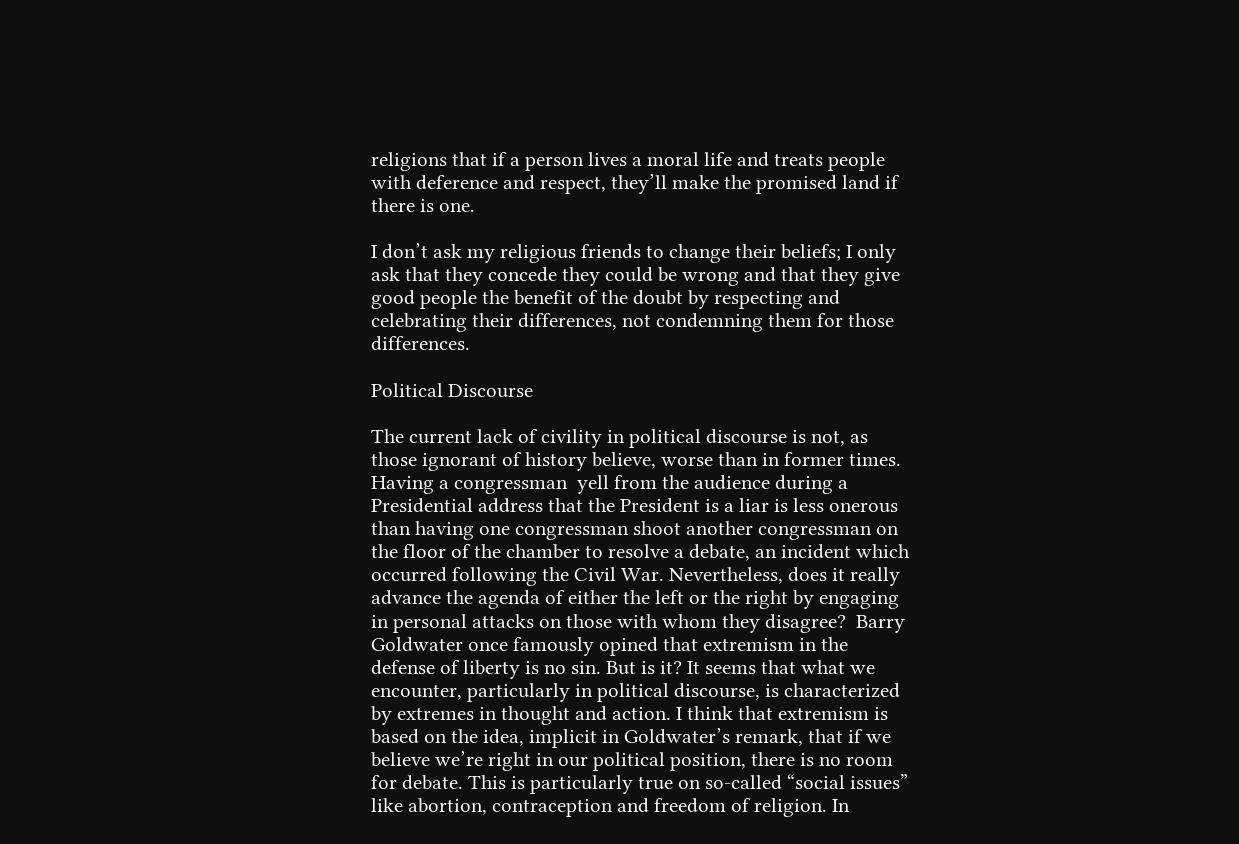religions that if a person lives a moral life and treats people with deference and respect, they’ll make the promised land if there is one.

I don’t ask my religious friends to change their beliefs; I only ask that they concede they could be wrong and that they give good people the benefit of the doubt by respecting and celebrating their differences, not condemning them for those differences.

Political Discourse

The current lack of civility in political discourse is not, as those ignorant of history believe, worse than in former times. Having a congressman  yell from the audience during a Presidential address that the President is a liar is less onerous than having one congressman shoot another congressman on the floor of the chamber to resolve a debate, an incident which occurred following the Civil War. Nevertheless, does it really advance the agenda of either the left or the right by engaging in personal attacks on those with whom they disagree?  Barry Goldwater once famously opined that extremism in the defense of liberty is no sin. But is it? It seems that what we encounter, particularly in political discourse, is characterized by extremes in thought and action. I think that extremism is based on the idea, implicit in Goldwater’s remark, that if we believe we’re right in our political position, there is no room for debate. This is particularly true on so-called “social issues” like abortion, contraception and freedom of religion. In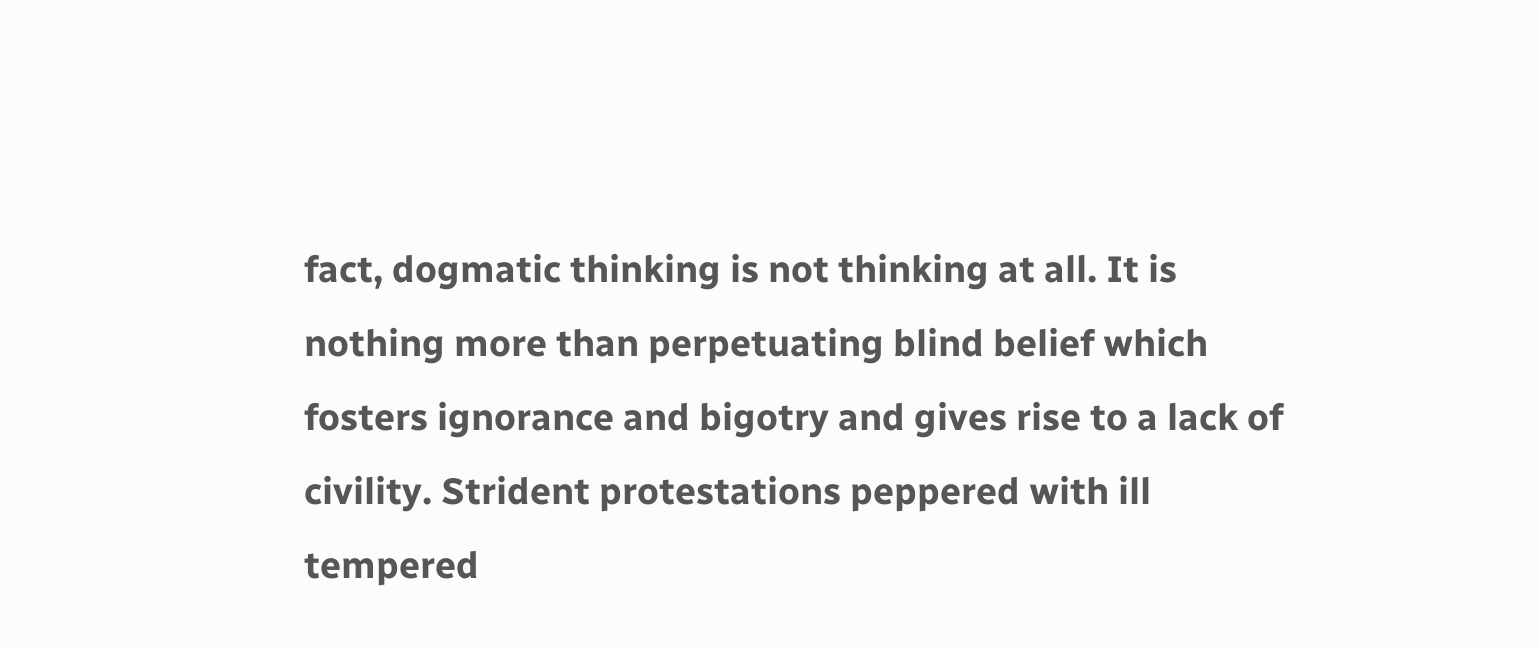fact, dogmatic thinking is not thinking at all. It is nothing more than perpetuating blind belief which fosters ignorance and bigotry and gives rise to a lack of civility. Strident protestations peppered with ill tempered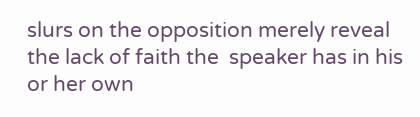slurs on the opposition merely reveal the lack of faith the  speaker has in his or her own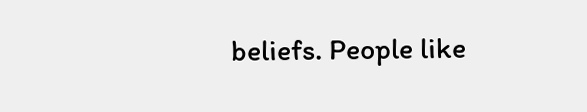beliefs. People like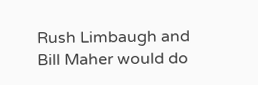Rush Limbaugh and Bill Maher would do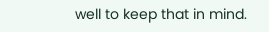well to keep that in mind.